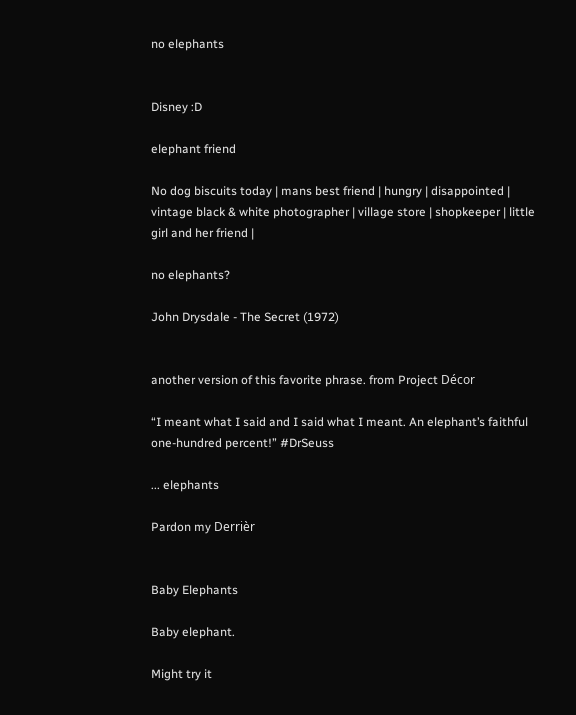no elephants


Disney :D

elephant friend

No dog biscuits today | mans best friend | hungry | disappointed | vintage black & white photographer | village store | shopkeeper | little girl and her friend |

no elephants?

John Drysdale - The Secret (1972)


another version of this favorite phrase. from Project Décor

“I meant what I said and I said what I meant. An elephant’s faithful one-hundred percent!” #DrSeuss

... elephants

Pardon my Derrièr


Baby Elephants

Baby elephant.

Might try it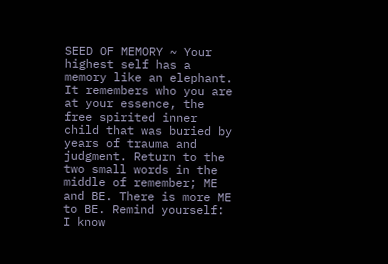SEED OF MEMORY ~ Your highest self has a memory like an elephant. It remembers who you are at your essence, the free spirited inner child that was buried by years of trauma and judgment. Return to the two small words in the middle of remember; ME and BE. There is more ME to BE. Remind yourself: I know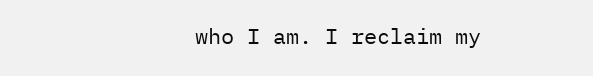who I am. I reclaim my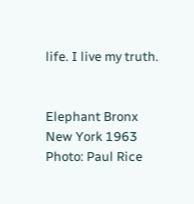life. I live my truth.


Elephant Bronx New York 1963 Photo: Paul Rice